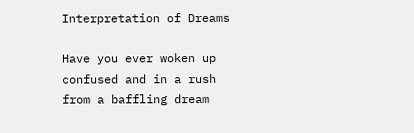Interpretation of Dreams

Have you ever woken up confused and in a rush from a baffling dream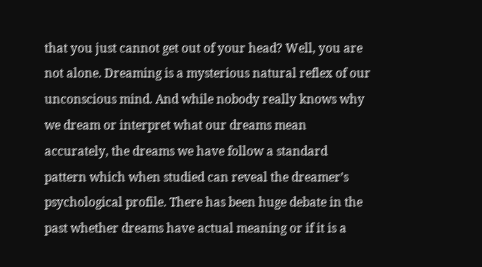that you just cannot get out of your head? Well, you are not alone. Dreaming is a mysterious natural reflex of our unconscious mind. And while nobody really knows why we dream or interpret what our dreams mean accurately, the dreams we have follow a standard pattern which when studied can reveal the dreamer’s psychological profile. There has been huge debate in the past whether dreams have actual meaning or if it is a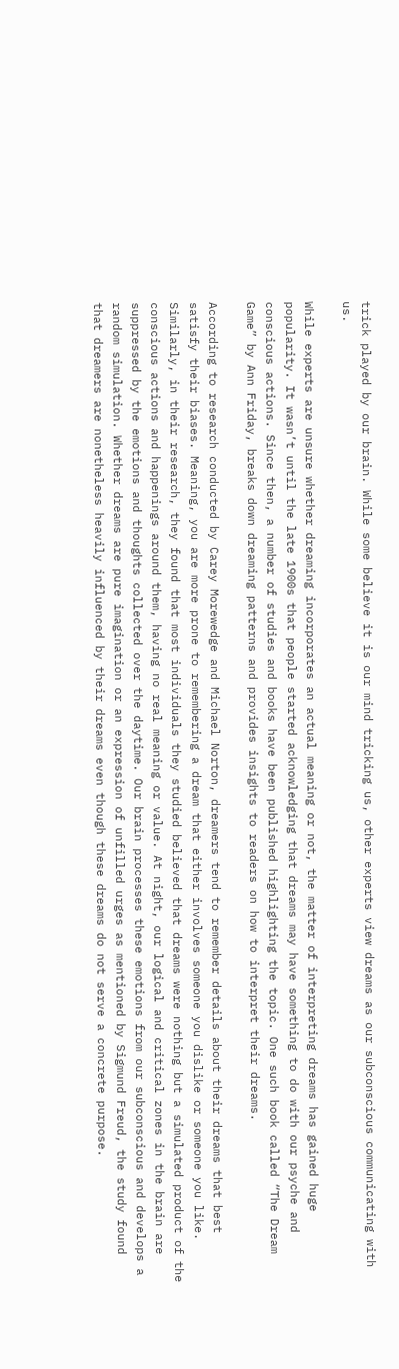trick played by our brain. While some believe it is our mind tricking us, other experts view dreams as our subconscious communicating with us.

While experts are unsure whether dreaming incorporates an actual meaning or not, the matter of interpreting dreams has gained huge popularity. It wasn’t until the late 1900s that people started acknowledging that dreams may have something to do with our psyche and conscious actions. Since then, a number of studies and books have been published highlighting the topic. One such book called “The Dream Game” by Ann Friday, breaks down dreaming patterns and provides insights to readers on how to interpret their dreams.

According to research conducted by Carey Morewedge and Michael Norton, dreamers tend to remember details about their dreams that best satisfy their biases. Meaning, you are more prone to remembering a dream that either involves someone you dislike or someone you like. Similarly, in their research, they found that most individuals they studied believed that dreams were nothing but a simulated product of the conscious actions and happenings around them, having no real meaning or value. At night, our logical and critical zones in the brain are suppressed by the emotions and thoughts collected over the daytime. Our brain processes these emotions from our subconscious and develops a random simulation. Whether dreams are pure imagination or an expression of unfilled urges as mentioned by Sigmund Freud, the study found that dreamers are nonetheless heavily influenced by their dreams even though these dreams do not serve a concrete purpose.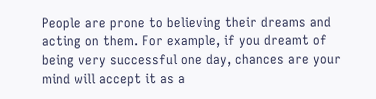People are prone to believing their dreams and acting on them. For example, if you dreamt of being very successful one day, chances are your mind will accept it as a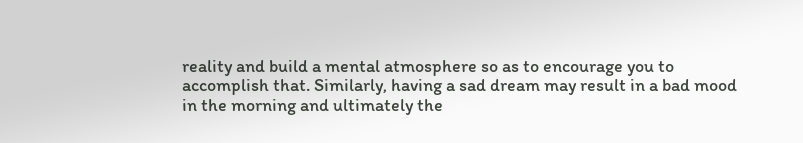reality and build a mental atmosphere so as to encourage you to accomplish that. Similarly, having a sad dream may result in a bad mood in the morning and ultimately the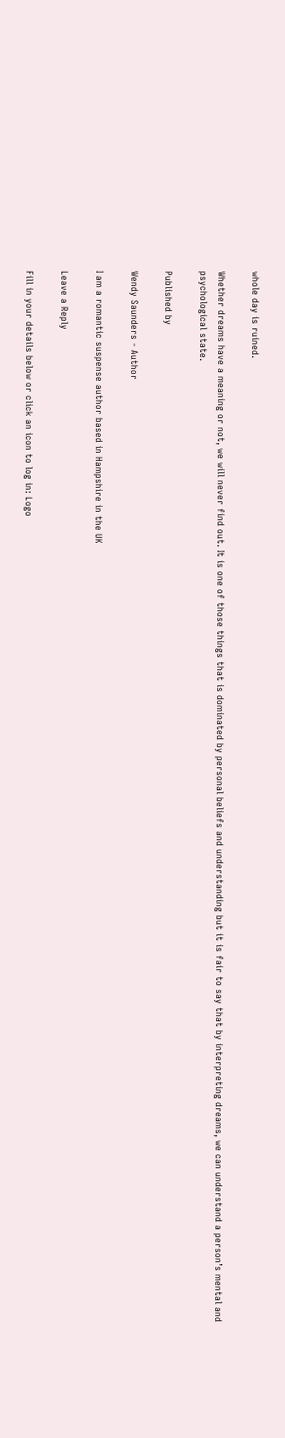whole day is ruined.

Whether dreams have a meaning or not, we will never find out. It is one of those things that is dominated by personal beliefs and understanding but it is fair to say that by interpreting dreams, we can understand a person’s mental and psychological state.

Published by

Wendy Saunders - Author

I am a romantic suspense author based in Hampshire in the UK

Leave a Reply

Fill in your details below or click an icon to log in: Logo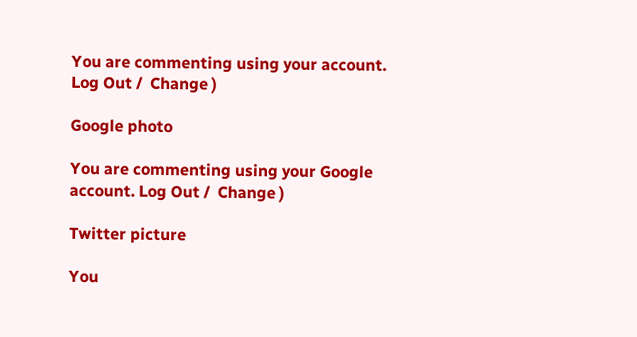You are commenting using your account. Log Out /  Change )

Google photo

You are commenting using your Google account. Log Out /  Change )

Twitter picture

You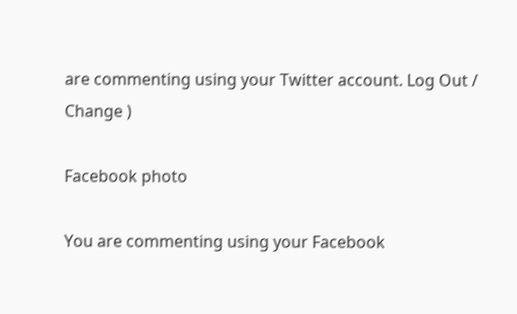are commenting using your Twitter account. Log Out /  Change )

Facebook photo

You are commenting using your Facebook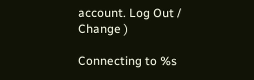account. Log Out /  Change )

Connecting to %s